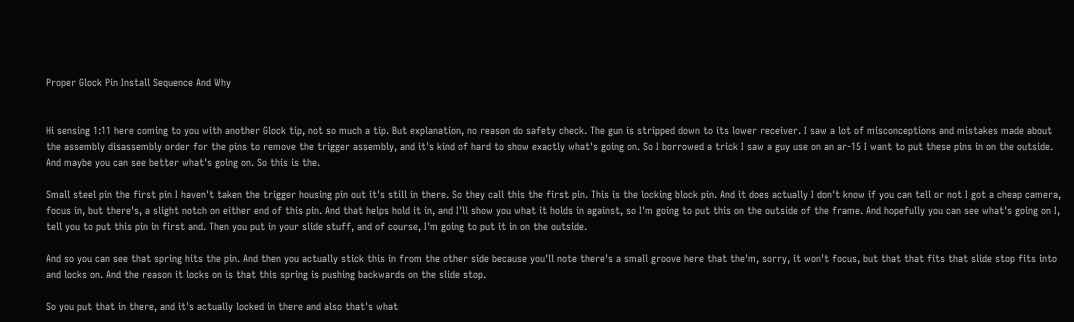Proper Glock Pin Install Sequence And Why


Hi sensing 1:11 here coming to you with another Glock tip, not so much a tip. But explanation, no reason do safety check. The gun is stripped down to its lower receiver. I saw a lot of misconceptions and mistakes made about the assembly disassembly order for the pins to remove the trigger assembly, and it's kind of hard to show exactly what's going on. So I borrowed a trick I saw a guy use on an ar-15 I want to put these pins in on the outside. And maybe you can see better what's going on. So this is the.

Small steel pin the first pin I haven't taken the trigger housing pin out it's still in there. So they call this the first pin. This is the locking block pin. And it does actually I don't know if you can tell or not I got a cheap camera, focus in, but there's, a slight notch on either end of this pin. And that helps hold it in, and I'll show you what it holds in against, so I'm going to put this on the outside of the frame. And hopefully you can see what's going on I, tell you to put this pin in first and. Then you put in your slide stuff, and of course, I'm going to put it in on the outside.

And so you can see that spring hits the pin. And then you actually stick this in from the other side because you'll note there's a small groove here that the'm, sorry, it won't focus, but that that fits that slide stop fits into and locks on. And the reason it locks on is that this spring is pushing backwards on the slide stop.

So you put that in there, and it's actually locked in there and also that's what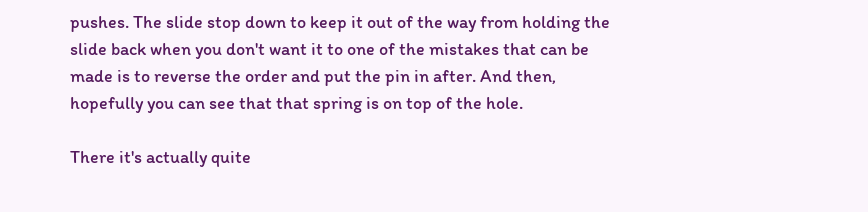pushes. The slide stop down to keep it out of the way from holding the slide back when you don't want it to one of the mistakes that can be made is to reverse the order and put the pin in after. And then, hopefully you can see that that spring is on top of the hole.

There it's actually quite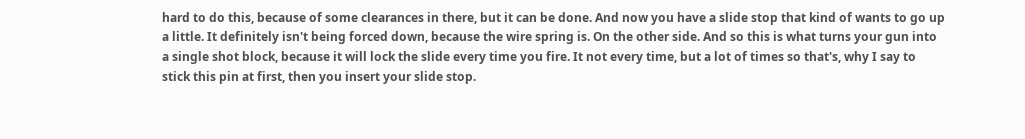hard to do this, because of some clearances in there, but it can be done. And now you have a slide stop that kind of wants to go up a little. It definitely isn't being forced down, because the wire spring is. On the other side. And so this is what turns your gun into a single shot block, because it will lock the slide every time you fire. It not every time, but a lot of times so that's, why I say to stick this pin at first, then you insert your slide stop.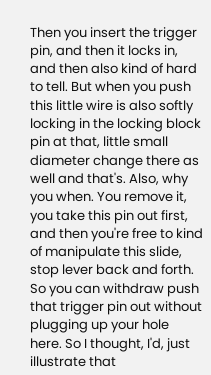Then you insert the trigger pin, and then it locks in, and then also kind of hard to tell. But when you push this little wire is also softly locking in the locking block pin at that, little small diameter change there as well and that's. Also, why you when. You remove it, you take this pin out first, and then you're free to kind of manipulate this slide, stop lever back and forth. So you can withdraw push that trigger pin out without plugging up your hole here. So I thought, I'd, just illustrate that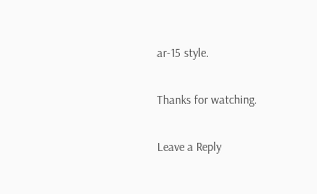ar-15 style.

Thanks for watching.

Leave a Reply